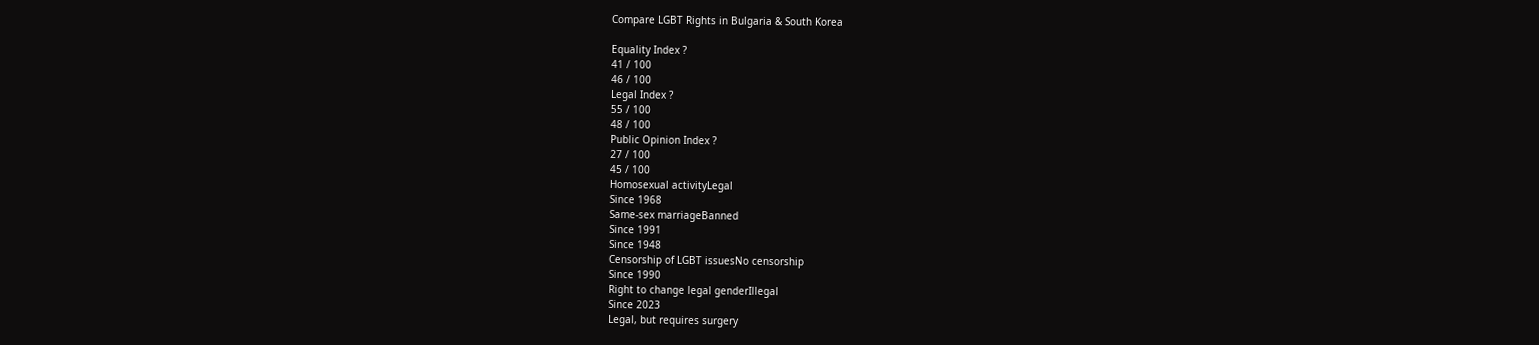Compare LGBT Rights in Bulgaria & South Korea

Equality Index ?
41 / 100
46 / 100
Legal Index ?
55 / 100
48 / 100
Public Opinion Index ?
27 / 100
45 / 100
Homosexual activityLegal
Since 1968
Same-sex marriageBanned
Since 1991
Since 1948
Censorship of LGBT issuesNo censorship
Since 1990
Right to change legal genderIllegal
Since 2023
Legal, but requires surgery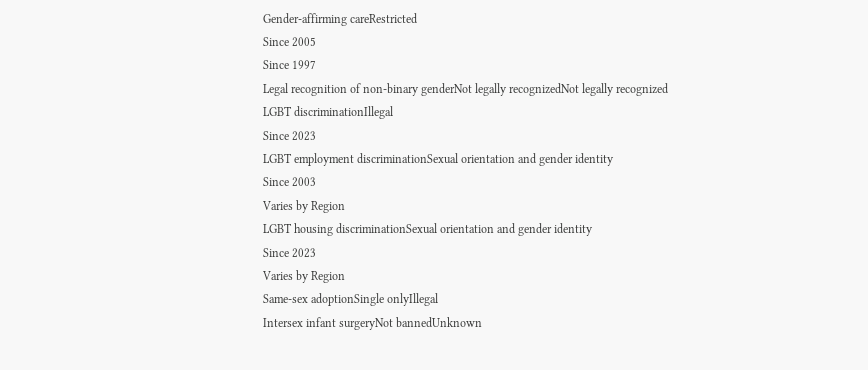Gender-affirming careRestricted
Since 2005
Since 1997
Legal recognition of non-binary genderNot legally recognizedNot legally recognized
LGBT discriminationIllegal
Since 2023
LGBT employment discriminationSexual orientation and gender identity
Since 2003
Varies by Region
LGBT housing discriminationSexual orientation and gender identity
Since 2023
Varies by Region
Same-sex adoptionSingle onlyIllegal
Intersex infant surgeryNot bannedUnknown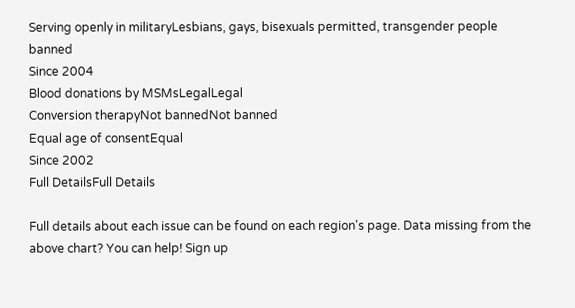Serving openly in militaryLesbians, gays, bisexuals permitted, transgender people banned
Since 2004
Blood donations by MSMsLegalLegal
Conversion therapyNot bannedNot banned
Equal age of consentEqual
Since 2002
Full DetailsFull Details

Full details about each issue can be found on each region's page. Data missing from the above chart? You can help! Sign up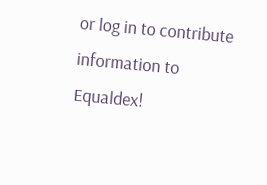or log in to contribute information to Equaldex!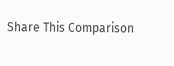Share This Comparison